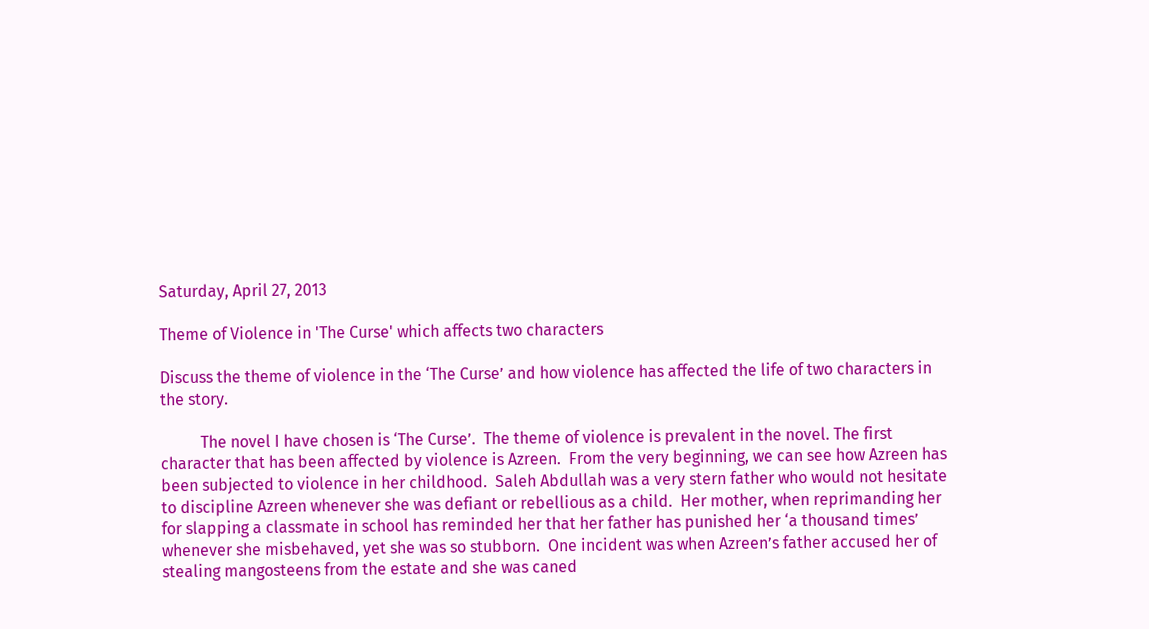Saturday, April 27, 2013

Theme of Violence in 'The Curse' which affects two characters

Discuss the theme of violence in the ‘The Curse’ and how violence has affected the life of two characters in the story.

          The novel I have chosen is ‘The Curse’.  The theme of violence is prevalent in the novel. The first character that has been affected by violence is Azreen.  From the very beginning, we can see how Azreen has been subjected to violence in her childhood.  Saleh Abdullah was a very stern father who would not hesitate to discipline Azreen whenever she was defiant or rebellious as a child.  Her mother, when reprimanding her for slapping a classmate in school has reminded her that her father has punished her ‘a thousand times’ whenever she misbehaved, yet she was so stubborn.  One incident was when Azreen’s father accused her of stealing mangosteens from the estate and she was caned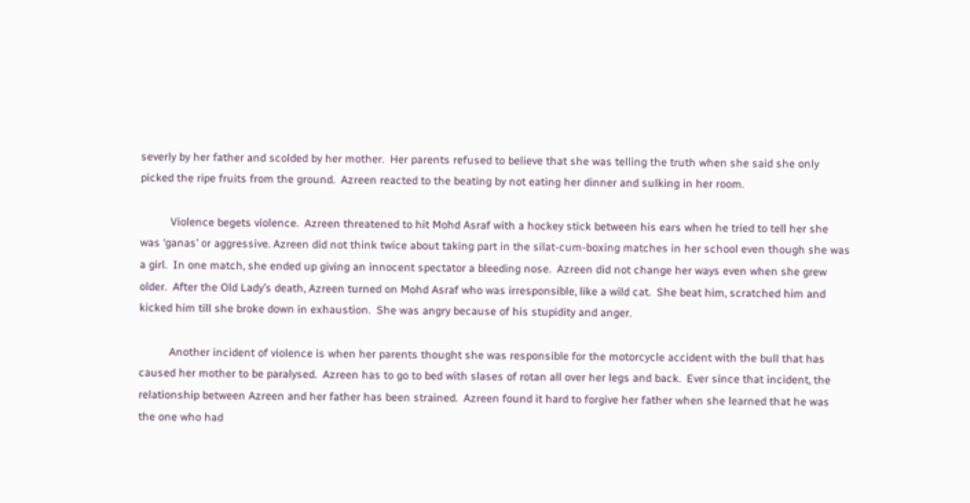severly by her father and scolded by her mother.  Her parents refused to believe that she was telling the truth when she said she only picked the ripe fruits from the ground.  Azreen reacted to the beating by not eating her dinner and sulking in her room.

          Violence begets violence.  Azreen threatened to hit Mohd Asraf with a hockey stick between his ears when he tried to tell her she was ‘ganas’ or aggressive. Azreen did not think twice about taking part in the silat-cum-boxing matches in her school even though she was a girl.  In one match, she ended up giving an innocent spectator a bleeding nose.  Azreen did not change her ways even when she grew older.  After the Old Lady’s death, Azreen turned on Mohd Asraf who was irresponsible, like a wild cat.  She beat him, scratched him and kicked him till she broke down in exhaustion.  She was angry because of his stupidity and anger.

          Another incident of violence is when her parents thought she was responsible for the motorcycle accident with the bull that has caused her mother to be paralysed.  Azreen has to go to bed with slases of rotan all over her legs and back.  Ever since that incident, the relationship between Azreen and her father has been strained.  Azreen found it hard to forgive her father when she learned that he was the one who had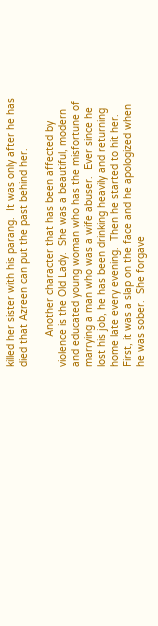killed her sister with his parang.  It was only after he has died that Azreen can put the past behind her.

          Another character that has been affected by violence is the Old Lady.  She was a beautiful, modern and educated young woman who has the misfortune of marrying a man who was a wife abuser.  Ever since he lost his job, he has been drinking heavily and returning home late every evening.  Then he started to hit her.  First, it was a slap on the face and he apologized when he was sober.  She forgave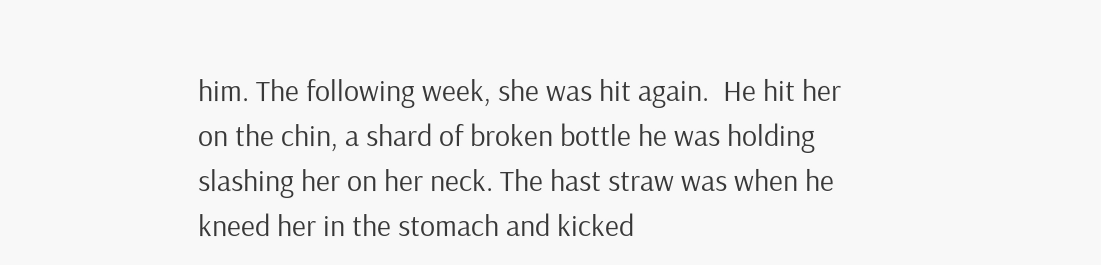him. The following week, she was hit again.  He hit her on the chin, a shard of broken bottle he was holding slashing her on her neck. The hast straw was when he kneed her in the stomach and kicked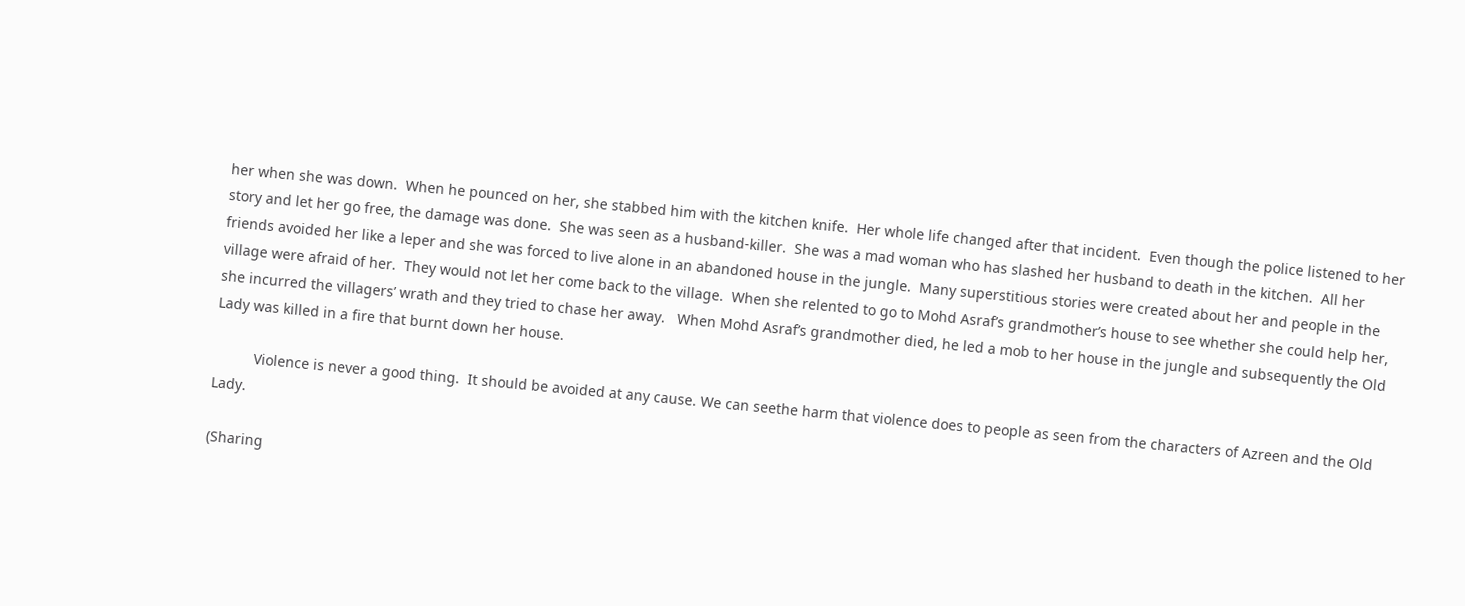her when she was down.  When he pounced on her, she stabbed him with the kitchen knife.  Her whole life changed after that incident.  Even though the police listened to her story and let her go free, the damage was done.  She was seen as a husband-killer.  She was a mad woman who has slashed her husband to death in the kitchen.  All her friends avoided her like a leper and she was forced to live alone in an abandoned house in the jungle.  Many superstitious stories were created about her and people in the village were afraid of her.  They would not let her come back to the village.  When she relented to go to Mohd Asraf’s grandmother’s house to see whether she could help her, she incurred the villagers’ wrath and they tried to chase her away.   When Mohd Asraf’s grandmother died, he led a mob to her house in the jungle and subsequently the Old Lady was killed in a fire that burnt down her house.

          Violence is never a good thing.  It should be avoided at any cause. We can seethe harm that violence does to people as seen from the characters of Azreen and the Old Lady.

(Sharing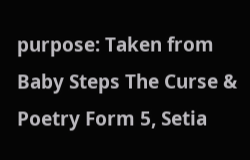purpose: Taken from Baby Steps The Curse & Poetry Form 5, Setia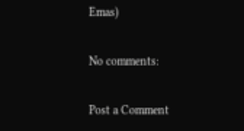Emas)

No comments:

Post a Comment